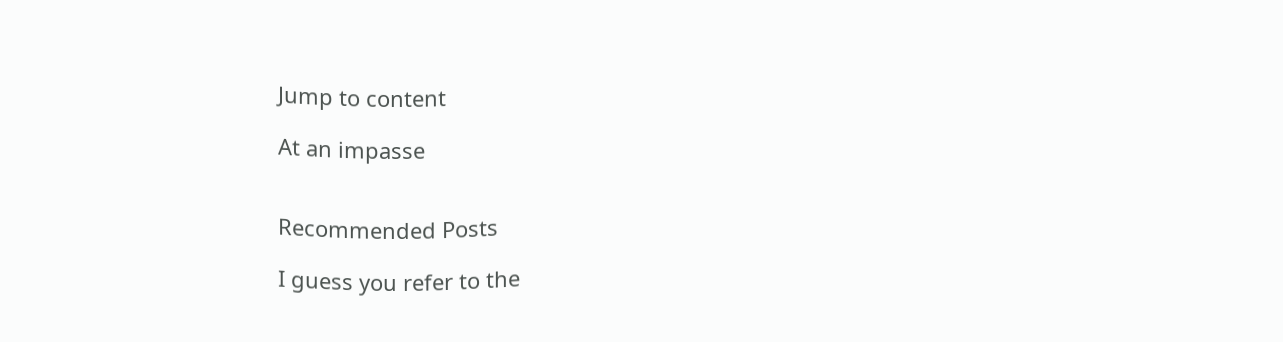Jump to content

At an impasse


Recommended Posts

I guess you refer to the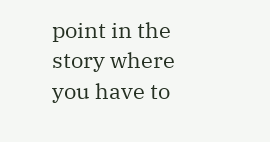point in the story where you have to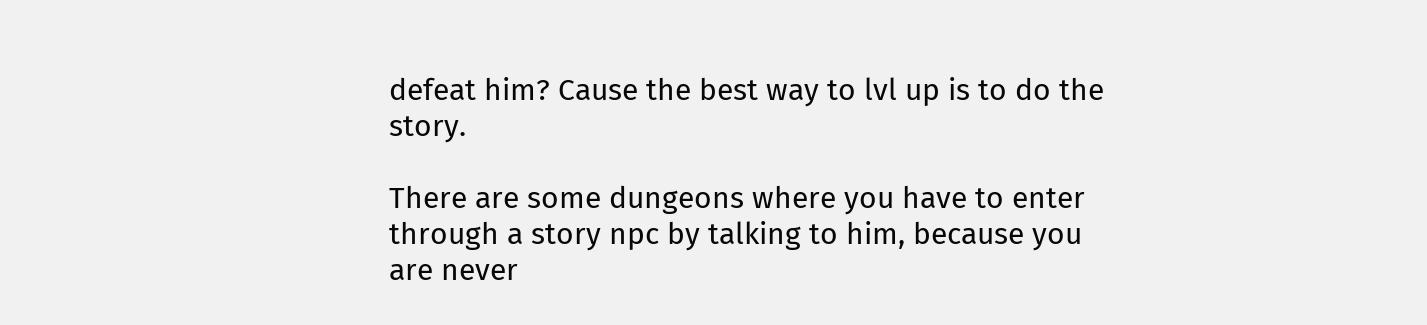defeat him? Cause the best way to lvl up is to do the story.

There are some dungeons where you have to enter through a story npc by talking to him, because you are never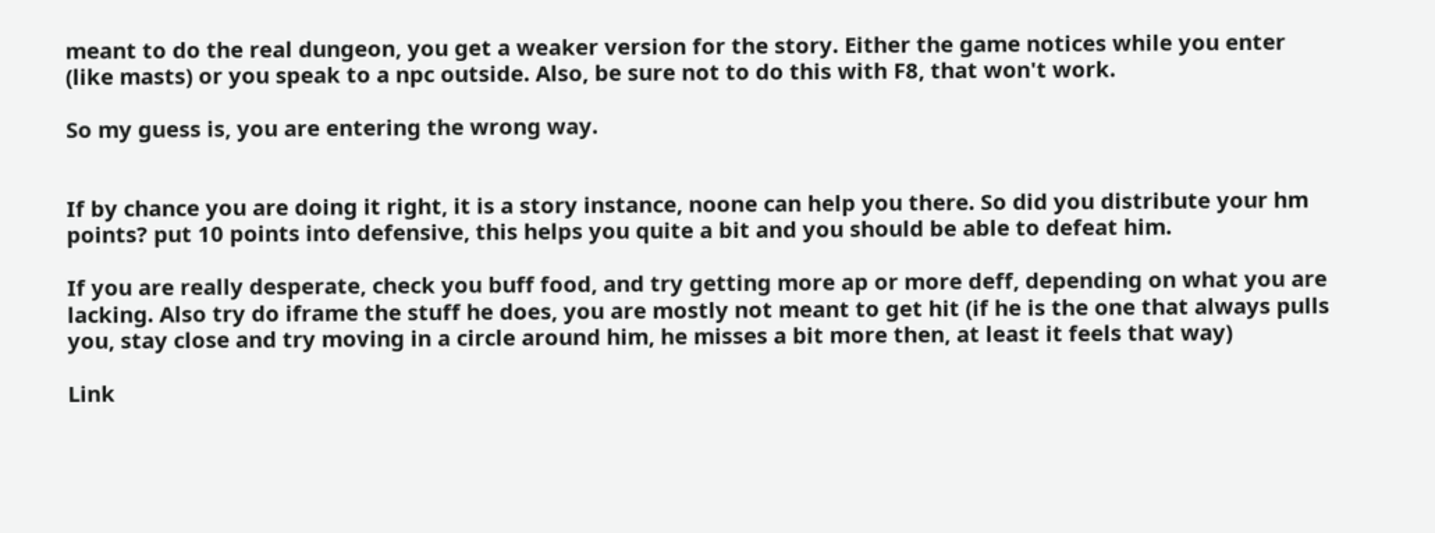meant to do the real dungeon, you get a weaker version for the story. Either the game notices while you enter (like masts) or you speak to a npc outside. Also, be sure not to do this with F8, that won't work.

So my guess is, you are entering the wrong way.


If by chance you are doing it right, it is a story instance, noone can help you there. So did you distribute your hm points? put 10 points into defensive, this helps you quite a bit and you should be able to defeat him.

If you are really desperate, check you buff food, and try getting more ap or more deff, depending on what you are lacking. Also try do iframe the stuff he does, you are mostly not meant to get hit (if he is the one that always pulls you, stay close and try moving in a circle around him, he misses a bit more then, at least it feels that way)

Link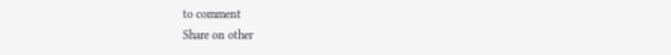to comment
Share on other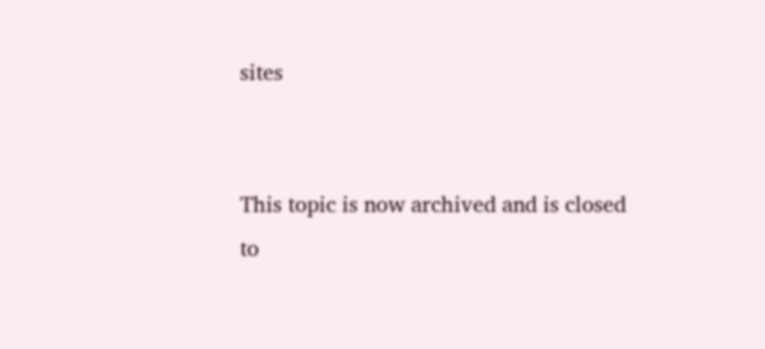sites


This topic is now archived and is closed to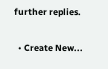further replies.

  • Create New...